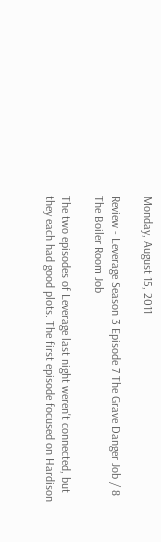Monday, August 15, 2011

Review - Leverage Season 3 Episode 7 The Grave Danger Job / 8 The Boiler Room Job

The two episodes of Leverage last night weren't connected, but they each had good plots. The first episode focused on Hardison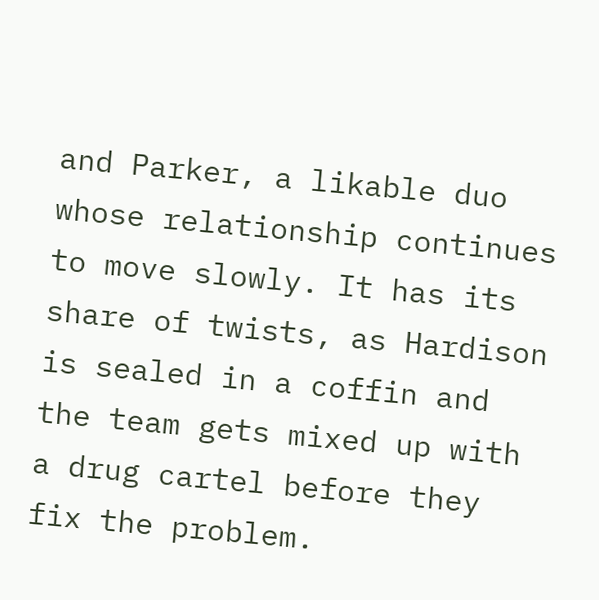and Parker, a likable duo whose relationship continues to move slowly. It has its share of twists, as Hardison is sealed in a coffin and the team gets mixed up with a drug cartel before they fix the problem.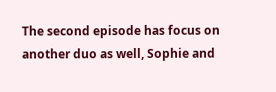The second episode has focus on another duo as well, Sophie and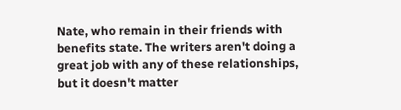Nate, who remain in their friends with benefits state. The writers aren't doing a great job with any of these relationships, but it doesn't matter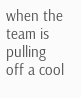when the team is pulling off a cool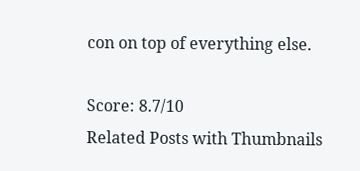con on top of everything else.

Score: 8.7/10
Related Posts with Thumbnails